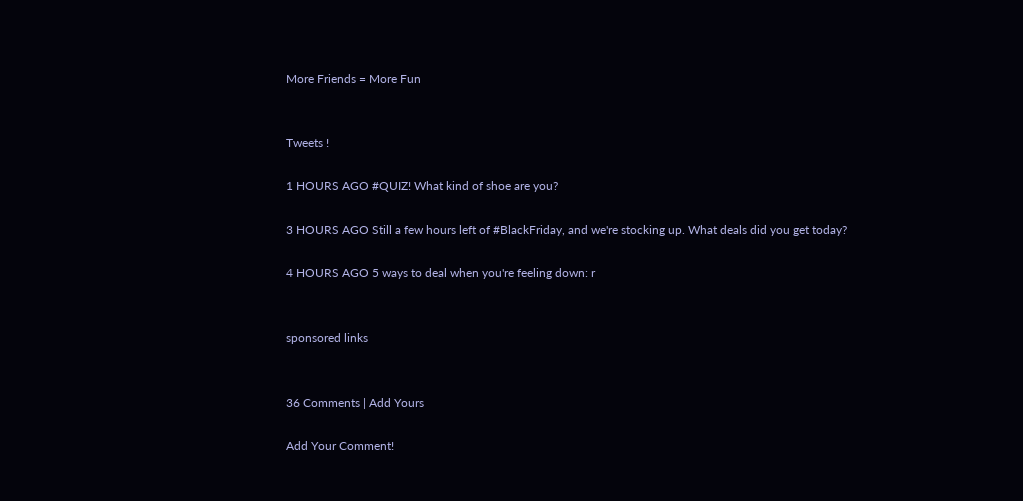More Friends = More Fun


Tweets !

1 HOURS AGO #QUIZ! What kind of shoe are you?

3 HOURS AGO Still a few hours left of #BlackFriday, and we're stocking up. What deals did you get today?

4 HOURS AGO 5 ways to deal when you're feeling down: r


sponsored links


36 Comments | Add Yours

Add Your Comment!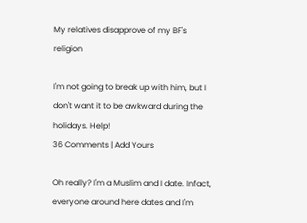My relatives disapprove of my BF's religion

I'm not going to break up with him, but I don't want it to be awkward during the holidays. Help!
36 Comments | Add Yours

Oh really? I'm a Muslim and I date. Infact, everyone around here dates and I'm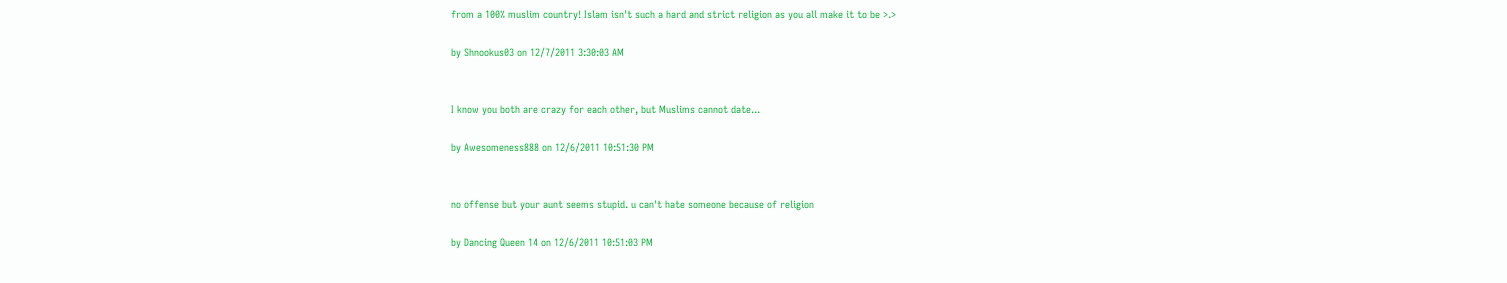from a 100% muslim country! Islam isn't such a hard and strict religion as you all make it to be >.>

by Shnookus03 on 12/7/2011 3:30:03 AM


I know you both are crazy for each other, but Muslims cannot date...

by Awesomeness888 on 12/6/2011 10:51:30 PM


no offense but your aunt seems stupid. u can't hate someone because of religion

by Dancing Queen 14 on 12/6/2011 10:51:03 PM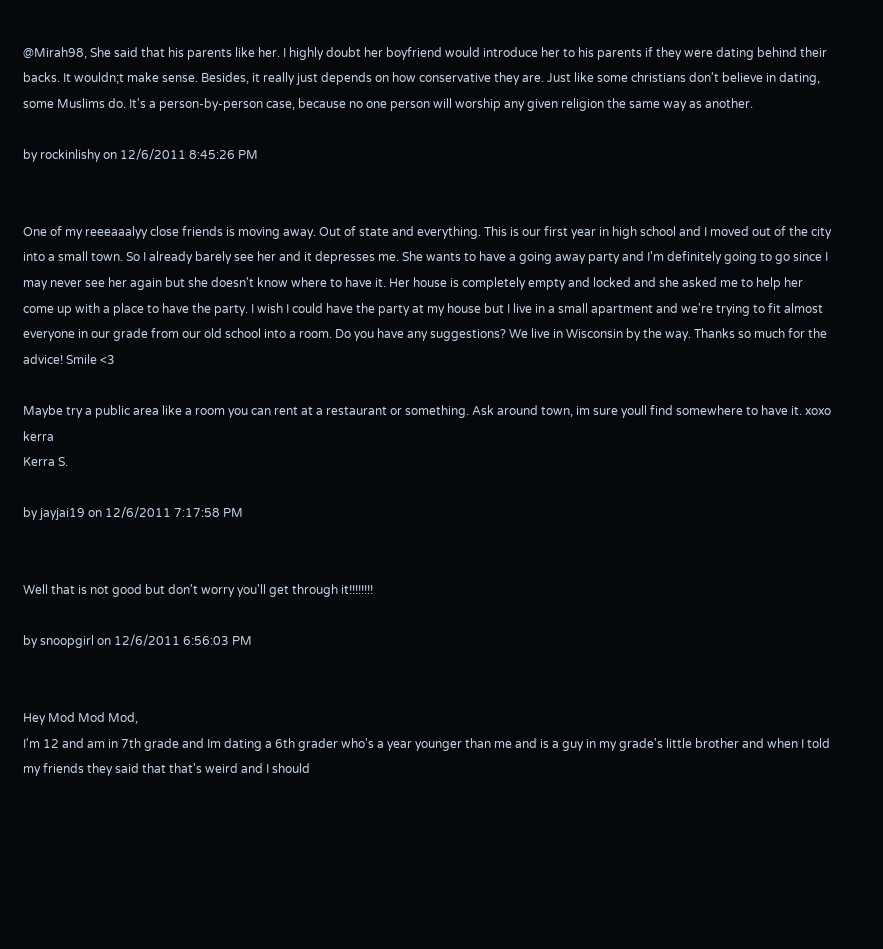@Mirah98, She said that his parents like her. I highly doubt her boyfriend would introduce her to his parents if they were dating behind their backs. It wouldn;t make sense. Besides, it really just depends on how conservative they are. Just like some christians don't believe in dating, some Muslims do. It's a person-by-person case, because no one person will worship any given religion the same way as another.

by rockinlishy on 12/6/2011 8:45:26 PM


One of my reeeaaalyy close friends is moving away. Out of state and everything. This is our first year in high school and I moved out of the city into a small town. So I already barely see her and it depresses me. She wants to have a going away party and I'm definitely going to go since I may never see her again but she doesn't know where to have it. Her house is completely empty and locked and she asked me to help her come up with a place to have the party. I wish I could have the party at my house but I live in a small apartment and we're trying to fit almost everyone in our grade from our old school into a room. Do you have any suggestions? We live in Wisconsin by the way. Thanks so much for the advice! Smile <3

Maybe try a public area like a room you can rent at a restaurant or something. Ask around town, im sure youll find somewhere to have it. xoxo kerra
Kerra S.

by jayjai19 on 12/6/2011 7:17:58 PM


Well that is not good but don't worry you'll get through it!!!!!!!!

by snoopgirl on 12/6/2011 6:56:03 PM


Hey Mod Mod Mod,
I'm 12 and am in 7th grade and Im dating a 6th grader who's a year younger than me and is a guy in my grade's little brother and when I told my friends they said that that's weird and I should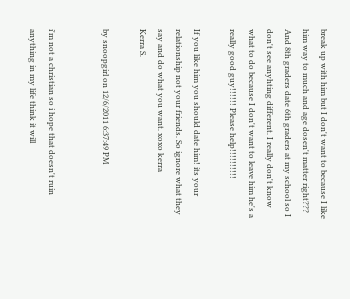break up with him but I don't want to because I like him way to much and age dosen't matter right??? And 8th graders date 6th graders at my school so I don't see anyhting different. I really don't know what to do because I don't want to leave him he's a really good guy!!!!!! Please help!!!!!!!!!!

If you like him you should date him! its your relationship not your friends. So ignore what they say and do what you want. xoxo kerra
Kerra S.

by snoopgirl on 12/6/2011 6:37:49 PM


i'm not a christian so i hope that doesn't ruin anything in my life think it will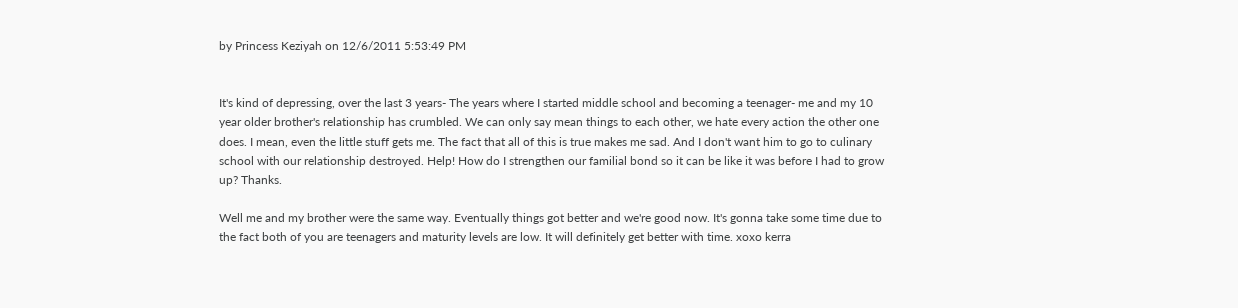by Princess Keziyah on 12/6/2011 5:53:49 PM


It's kind of depressing, over the last 3 years- The years where I started middle school and becoming a teenager- me and my 10 year older brother's relationship has crumbled. We can only say mean things to each other, we hate every action the other one does. I mean, even the little stuff gets me. The fact that all of this is true makes me sad. And I don't want him to go to culinary school with our relationship destroyed. Help! How do I strengthen our familial bond so it can be like it was before I had to grow up? Thanks.

Well me and my brother were the same way. Eventually things got better and we're good now. It's gonna take some time due to the fact both of you are teenagers and maturity levels are low. It will definitely get better with time. xoxo kerra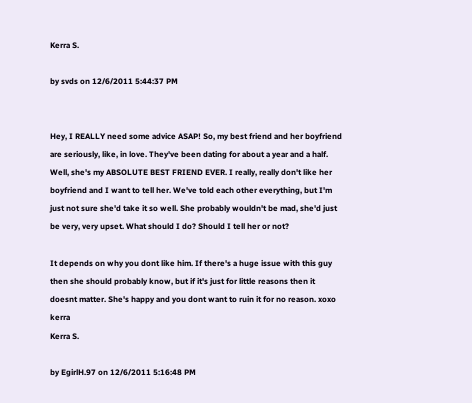Kerra S.

by svds on 12/6/2011 5:44:37 PM


Hey, I REALLY need some advice ASAP! So, my best friend and her boyfriend are seriously, like, in love. They've been dating for about a year and a half. Well, she's my ABSOLUTE BEST FRIEND EVER. I really, really don't like her boyfriend and I want to tell her. We've told each other everything, but I'm just not sure she'd take it so well. She probably wouldn't be mad, she'd just be very, very upset. What should I do? Should I tell her or not?

It depends on why you dont like him. If there's a huge issue with this guy then she should probably know, but if it's just for little reasons then it doesnt matter. She's happy and you dont want to ruin it for no reason. xoxo kerra
Kerra S.

by EgirlH.97 on 12/6/2011 5:16:48 PM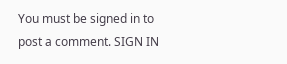You must be signed in to post a comment. SIGN IN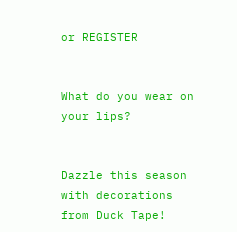or REGISTER


What do you wear on your lips?


Dazzle this season with decorations from Duck Tape!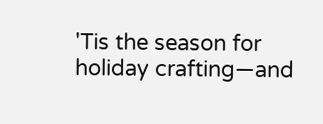'Tis the season for holiday crafting—and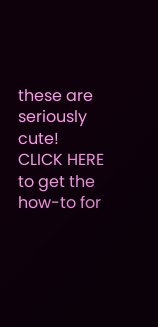these are seriously cute! CLICK HERE to get the how-to for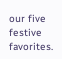our five festive favorites.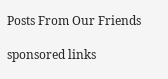Posts From Our Friends

sponsored links